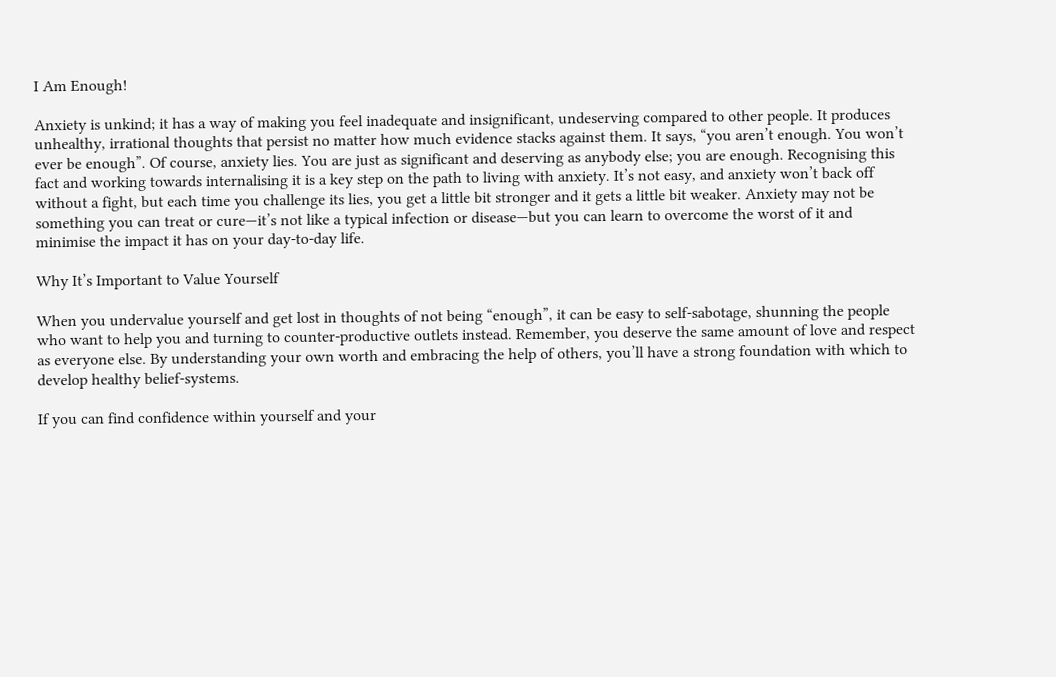I Am Enough!

Anxiety is unkind; it has a way of making you feel inadequate and insignificant, undeserving compared to other people. It produces unhealthy, irrational thoughts that persist no matter how much evidence stacks against them. It says, “you aren’t enough. You won’t ever be enough”. Of course, anxiety lies. You are just as significant and deserving as anybody else; you are enough. Recognising this fact and working towards internalising it is a key step on the path to living with anxiety. It’s not easy, and anxiety won’t back off without a fight, but each time you challenge its lies, you get a little bit stronger and it gets a little bit weaker. Anxiety may not be something you can treat or cure—it’s not like a typical infection or disease—but you can learn to overcome the worst of it and minimise the impact it has on your day-to-day life.

Why It’s Important to Value Yourself

When you undervalue yourself and get lost in thoughts of not being “enough”, it can be easy to self-sabotage, shunning the people who want to help you and turning to counter-productive outlets instead. Remember, you deserve the same amount of love and respect as everyone else. By understanding your own worth and embracing the help of others, you’ll have a strong foundation with which to develop healthy belief-systems.

If you can find confidence within yourself and your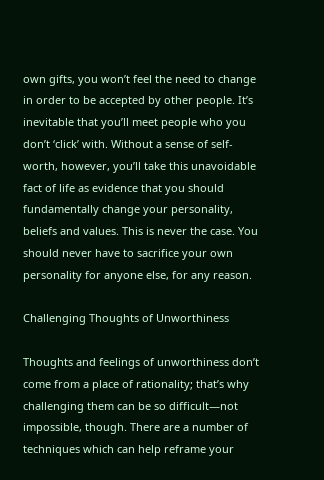own gifts, you won’t feel the need to change in order to be accepted by other people. It’s inevitable that you’ll meet people who you don’t ‘click’ with. Without a sense of self-worth, however, you’ll take this unavoidable fact of life as evidence that you should fundamentally change your personality, beliefs and values. This is never the case. You should never have to sacrifice your own personality for anyone else, for any reason.

Challenging Thoughts of Unworthiness

Thoughts and feelings of unworthiness don’t come from a place of rationality; that’s why challenging them can be so difficult—not impossible, though. There are a number of techniques which can help reframe your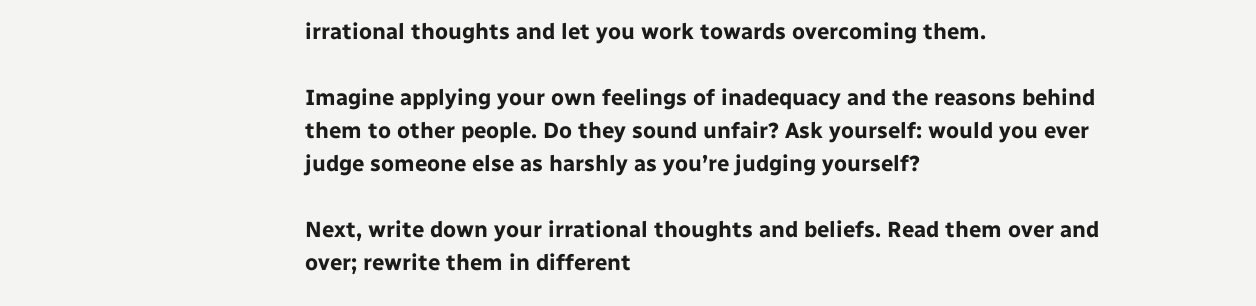irrational thoughts and let you work towards overcoming them.

Imagine applying your own feelings of inadequacy and the reasons behind them to other people. Do they sound unfair? Ask yourself: would you ever judge someone else as harshly as you’re judging yourself?

Next, write down your irrational thoughts and beliefs. Read them over and over; rewrite them in different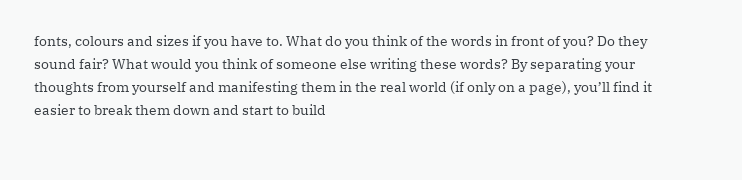fonts, colours and sizes if you have to. What do you think of the words in front of you? Do they sound fair? What would you think of someone else writing these words? By separating your thoughts from yourself and manifesting them in the real world (if only on a page), you’ll find it easier to break them down and start to build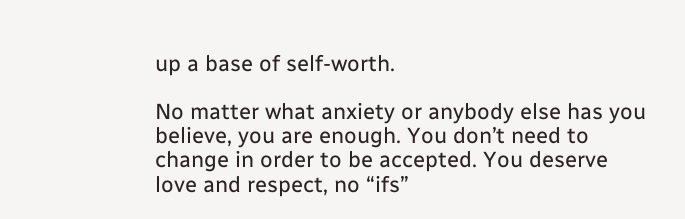up a base of self-worth.

No matter what anxiety or anybody else has you believe, you are enough. You don’t need to change in order to be accepted. You deserve love and respect, no “ifs”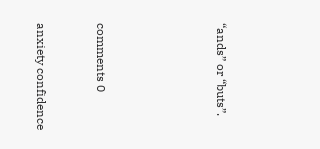“ands” or “buts”.





comments 0


anxiety confidence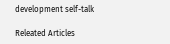development self-talk

Releated Articles